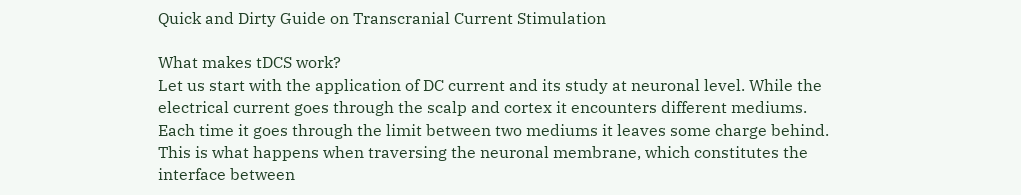Quick and Dirty Guide on Transcranial Current Stimulation

What makes tDCS work?
Let us start with the application of DC current and its study at neuronal level. While the electrical current goes through the scalp and cortex it encounters different mediums. Each time it goes through the limit between two mediums it leaves some charge behind. This is what happens when traversing the neuronal membrane, which constitutes the interface between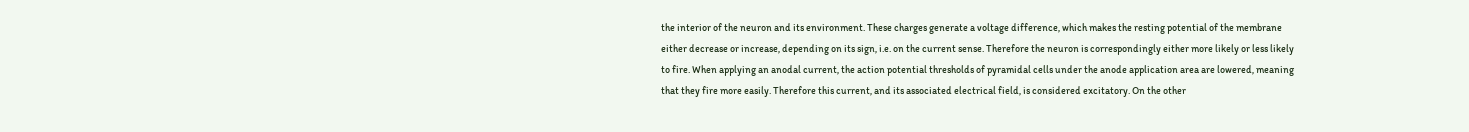the interior of the neuron and its environment. These charges generate a voltage difference, which makes the resting potential of the membrane either decrease or increase, depending on its sign, i.e. on the current sense. Therefore the neuron is correspondingly either more likely or less likely to fire. When applying an anodal current, the action potential thresholds of pyramidal cells under the anode application area are lowered, meaning that they fire more easily. Therefore this current, and its associated electrical field, is considered excitatory. On the other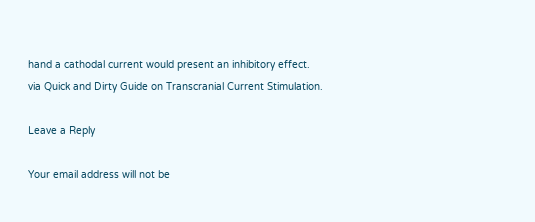hand a cathodal current would present an inhibitory effect.
via Quick and Dirty Guide on Transcranial Current Stimulation.

Leave a Reply

Your email address will not be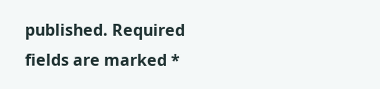published. Required fields are marked *